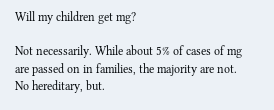Will my children get mg?

Not necessarily. While about 5% of cases of mg are passed on in families, the majority are not.
No hereditary, but.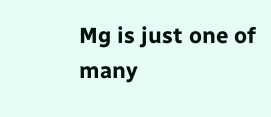Mg is just one of many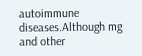autoimmune diseases.Although mg and other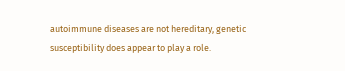autoimmune diseases are not hereditary, genetic susceptibility does appear to play a role.